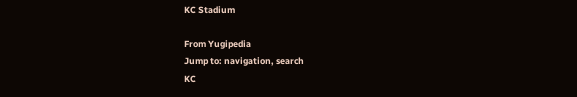KC Stadium

From Yugipedia
Jump to: navigation, search
KC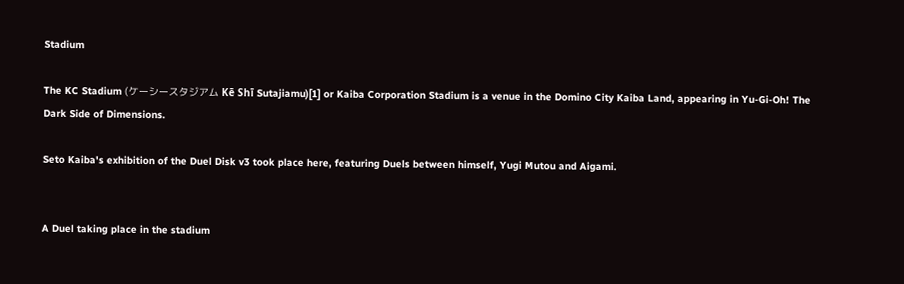Stadium

The KC Stadium (ケーシースタジアム Kē Shī Sutajiamu)[1] or Kaiba Corporation Stadium is a venue in the Domino City Kaiba Land, appearing in Yu-Gi-Oh! The Dark Side of Dimensions.

Seto Kaiba's exhibition of the Duel Disk v3 took place here, featuring Duels between himself, Yugi Mutou and Aigami.


A Duel taking place in the stadium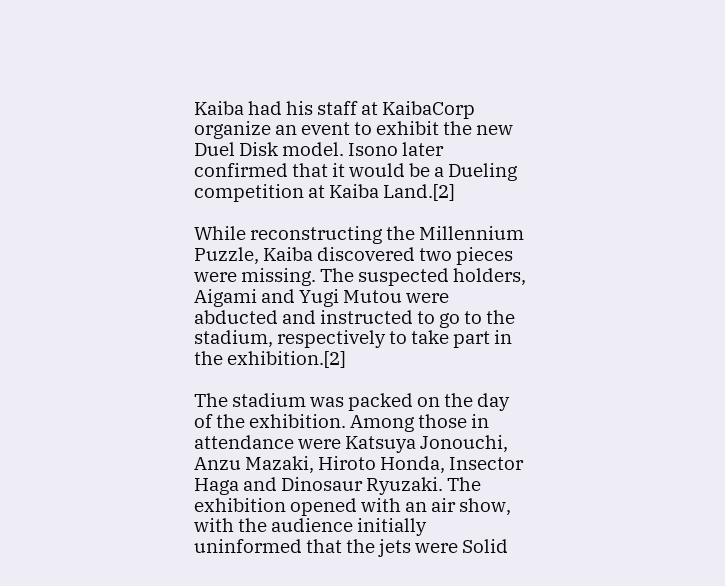Kaiba had his staff at KaibaCorp organize an event to exhibit the new Duel Disk model. Isono later confirmed that it would be a Dueling competition at Kaiba Land.[2]

While reconstructing the Millennium Puzzle, Kaiba discovered two pieces were missing. The suspected holders, Aigami and Yugi Mutou were abducted and instructed to go to the stadium, respectively to take part in the exhibition.[2]

The stadium was packed on the day of the exhibition. Among those in attendance were Katsuya Jonouchi, Anzu Mazaki, Hiroto Honda, Insector Haga and Dinosaur Ryuzaki. The exhibition opened with an air show, with the audience initially uninformed that the jets were Solid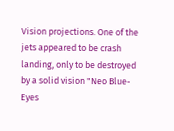Vision projections. One of the jets appeared to be crash landing, only to be destroyed by a solid vision "Neo Blue-Eyes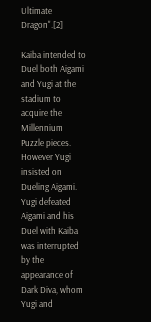Ultimate Dragon".[2]

Kaiba intended to Duel both Aigami and Yugi at the stadium to acquire the Millennium Puzzle pieces. However Yugi insisted on Dueling Aigami. Yugi defeated Aigami and his Duel with Kaiba was interrupted by the appearance of Dark Diva, whom Yugi and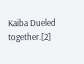Kaiba Dueled together.[2]